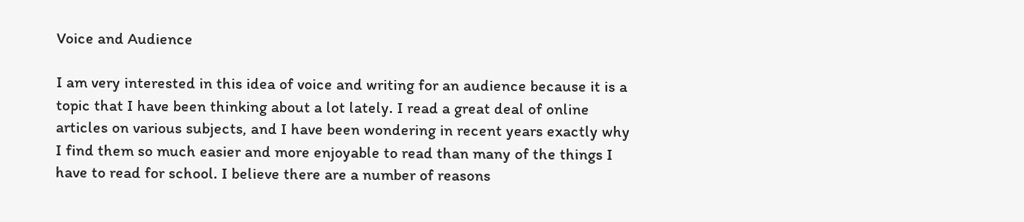Voice and Audience

I am very interested in this idea of voice and writing for an audience because it is a topic that I have been thinking about a lot lately. I read a great deal of online articles on various subjects, and I have been wondering in recent years exactly why I find them so much easier and more enjoyable to read than many of the things I have to read for school. I believe there are a number of reasons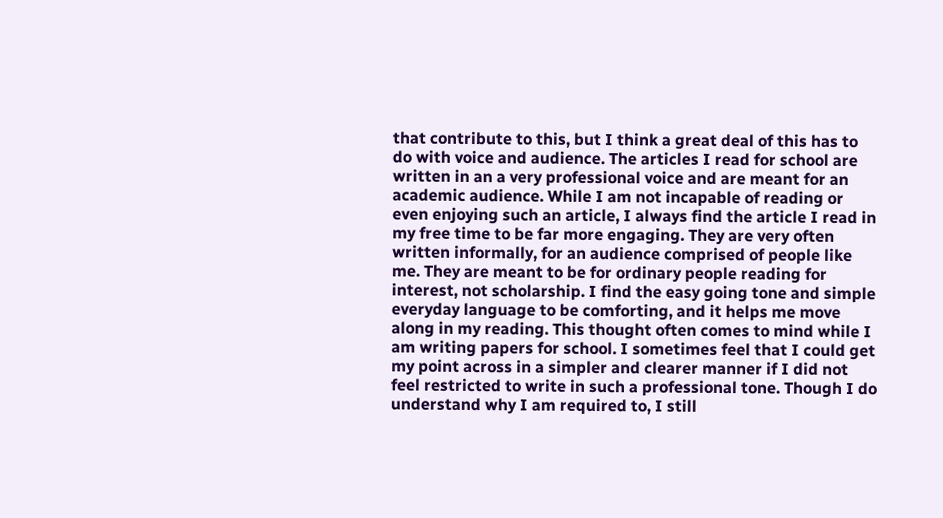that contribute to this, but I think a great deal of this has to do with voice and audience. The articles I read for school are written in an a very professional voice and are meant for an academic audience. While I am not incapable of reading or even enjoying such an article, I always find the article I read in my free time to be far more engaging. They are very often written informally, for an audience comprised of people like me. They are meant to be for ordinary people reading for interest, not scholarship. I find the easy going tone and simple everyday language to be comforting, and it helps me move along in my reading. This thought often comes to mind while I am writing papers for school. I sometimes feel that I could get my point across in a simpler and clearer manner if I did not feel restricted to write in such a professional tone. Though I do understand why I am required to, I still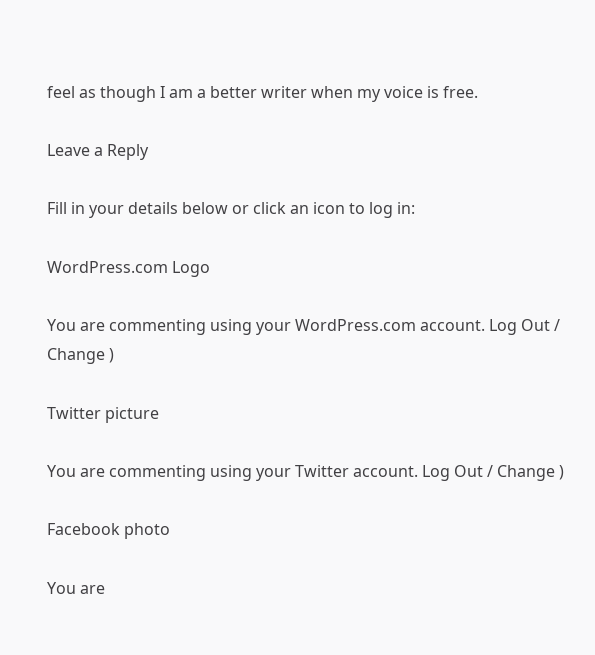feel as though I am a better writer when my voice is free.

Leave a Reply

Fill in your details below or click an icon to log in:

WordPress.com Logo

You are commenting using your WordPress.com account. Log Out / Change )

Twitter picture

You are commenting using your Twitter account. Log Out / Change )

Facebook photo

You are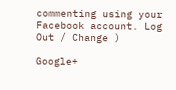commenting using your Facebook account. Log Out / Change )

Google+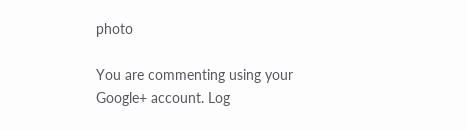photo

You are commenting using your Google+ account. Log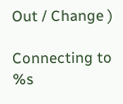Out / Change )

Connecting to %s